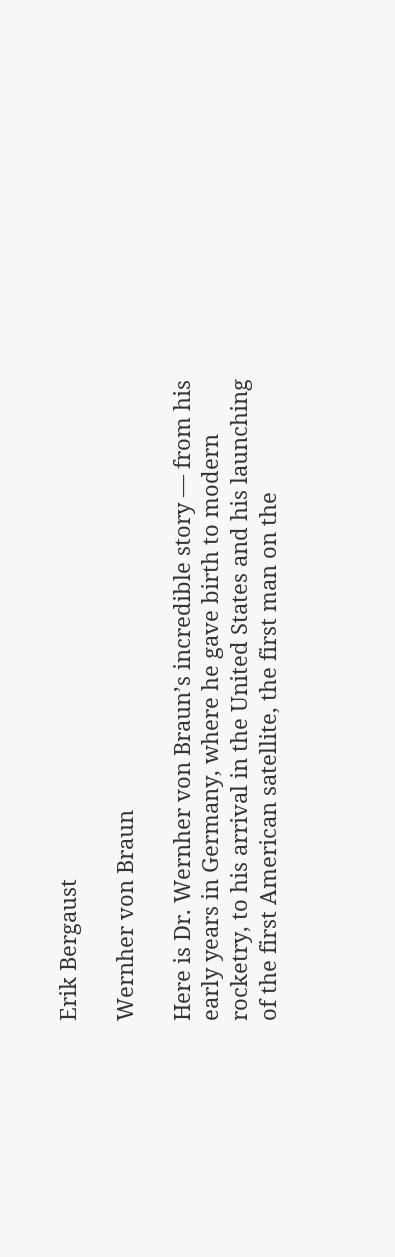Erik Bergaust

Wernher von Braun

Here is Dr. Wernher von Braun’s incredible story — from his early years in Germany, where he gave birth to modern rocketry, to his arrival in the United States and his launching of the first American satellite, the first man on the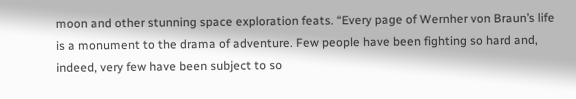moon and other stunning space exploration feats. “Every page of Wernher von Braun’s life is a monument to the drama of adventure. Few people have been fighting so hard and, indeed, very few have been subject to so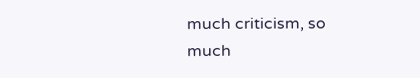much criticism, so much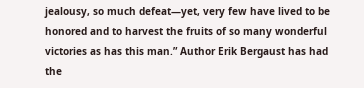jealousy, so much defeat—yet, very few have lived to be honored and to harvest the fruits of so many wonderful victories as has this man.” Author Erik Bergaust has had the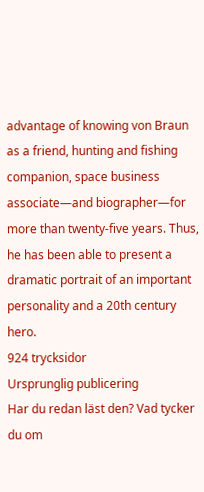advantage of knowing von Braun as a friend, hunting and fishing companion, space business associate—and biographer—for more than twenty-five years. Thus, he has been able to present a dramatic portrait of an important personality and a 20th century hero.
924 trycksidor
Ursprunglig publicering
Har du redan läst den? Vad tycker du om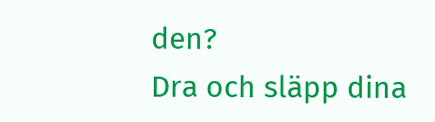den?
Dra och släpp dina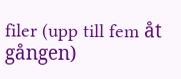filer (upp till fem åt gången)